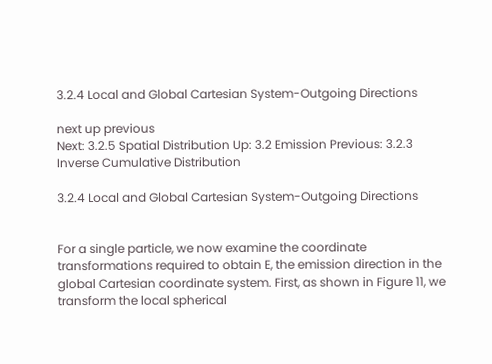3.2.4 Local and Global Cartesian System-Outgoing Directions

next up previous
Next: 3.2.5 Spatial Distribution Up: 3.2 Emission Previous: 3.2.3 Inverse Cumulative Distribution

3.2.4 Local and Global Cartesian System-Outgoing Directions


For a single particle, we now examine the coordinate transformations required to obtain E, the emission direction in the global Cartesian coordinate system. First, as shown in Figure 11, we transform the local spherical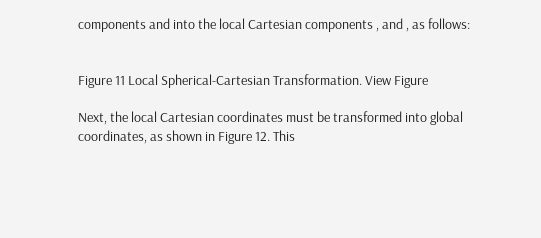components and into the local Cartesian components , and , as follows:


Figure 11 Local Spherical-Cartesian Transformation. View Figure

Next, the local Cartesian coordinates must be transformed into global coordinates, as shown in Figure 12. This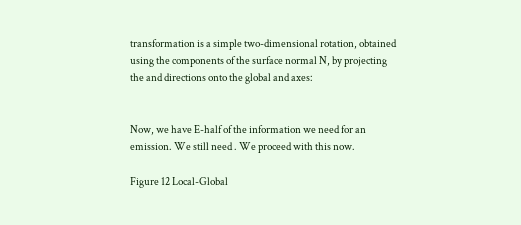transformation is a simple two-dimensional rotation, obtained using the components of the surface normal N, by projecting the and directions onto the global and axes:


Now, we have E-half of the information we need for an emission. We still need . We proceed with this now.

Figure 12 Local-Global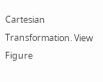Cartesian Transformation. View Figure